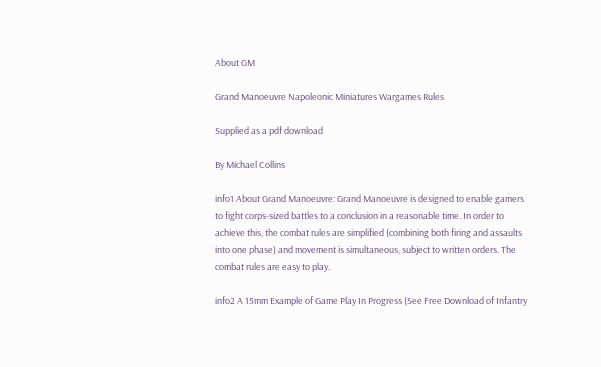About GM

Grand Manoeuvre Napoleonic Miniatures Wargames Rules

Supplied as a pdf download

By Michael Collins

info1 About Grand Manoeuvre: Grand Manoeuvre is designed to enable gamers to fight corps-sized battles to a conclusion in a reasonable time. In order to achieve this, the combat rules are simplified (combining both firing and assaults into one phase) and movement is simultaneous, subject to written orders. The combat rules are easy to play.

info2 A 15mm Example of Game Play In Progress (See Free Download of Infantry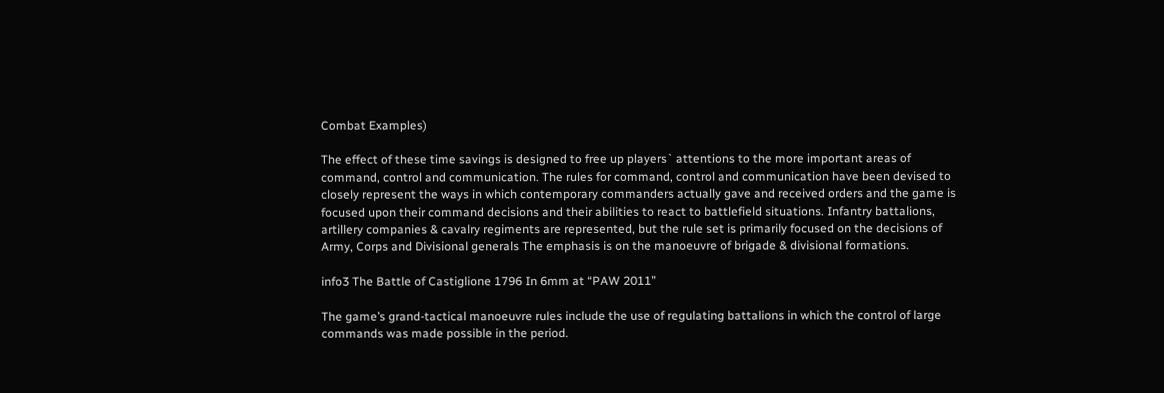Combat Examples)

The effect of these time savings is designed to free up players` attentions to the more important areas of command, control and communication. The rules for command, control and communication have been devised to closely represent the ways in which contemporary commanders actually gave and received orders and the game is focused upon their command decisions and their abilities to react to battlefield situations. Infantry battalions, artillery companies & cavalry regiments are represented, but the rule set is primarily focused on the decisions of Army, Corps and Divisional generals The emphasis is on the manoeuvre of brigade & divisional formations.

info3 The Battle of Castiglione 1796 In 6mm at “PAW 2011”

The game’s grand-tactical manoeuvre rules include the use of regulating battalions in which the control of large commands was made possible in the period.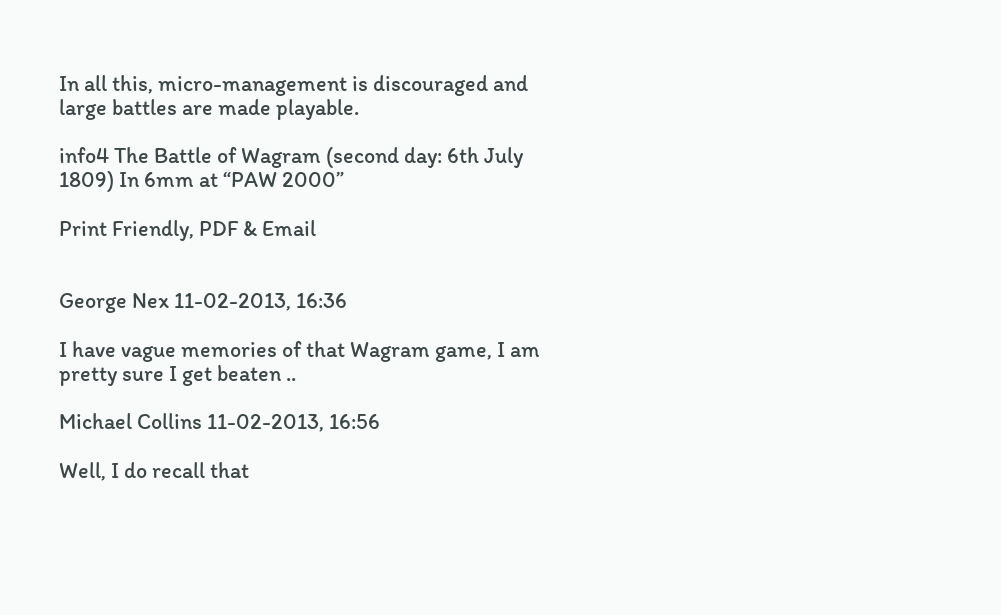In all this, micro-management is discouraged and large battles are made playable.

info4 The Battle of Wagram (second day: 6th July 1809) In 6mm at “PAW 2000”

Print Friendly, PDF & Email


George Nex 11-02-2013, 16:36

I have vague memories of that Wagram game, I am pretty sure I get beaten ..

Michael Collins 11-02-2013, 16:56

Well, I do recall that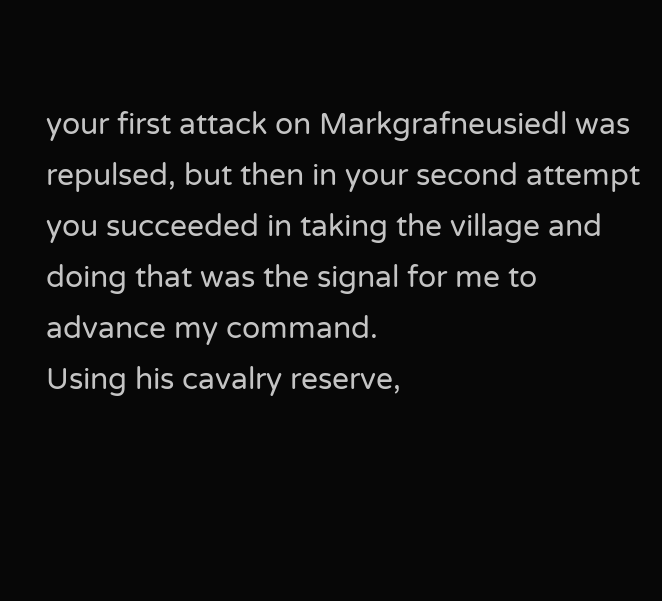your first attack on Markgrafneusiedl was repulsed, but then in your second attempt you succeeded in taking the village and doing that was the signal for me to advance my command.
Using his cavalry reserve,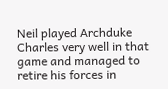Neil played Archduke Charles very well in that game and managed to retire his forces in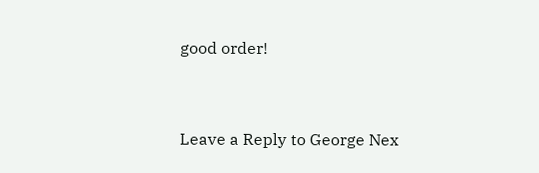good order!


Leave a Reply to George Nex